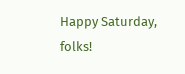Happy Saturday, folks!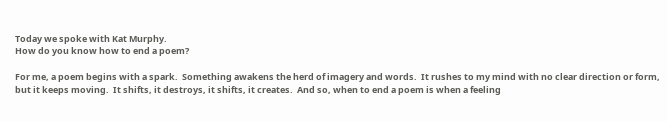Today we spoke with Kat Murphy.
How do you know how to end a poem?

For me, a poem begins with a spark.  Something awakens the herd of imagery and words.  It rushes to my mind with no clear direction or form, but it keeps moving.  It shifts, it destroys, it shifts, it creates.  And so, when to end a poem is when a feeling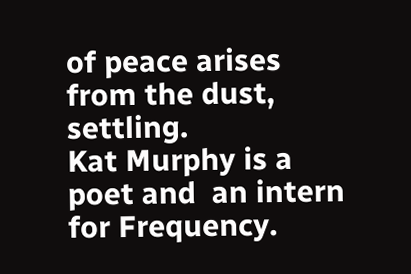of peace arises from the dust, settling.
Kat Murphy is a poet and  an intern for Frequency.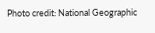Photo credit: National Geographic